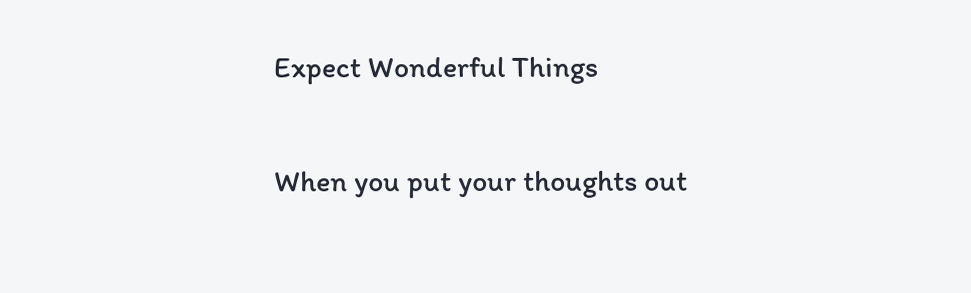Expect Wonderful Things

When you put your thoughts out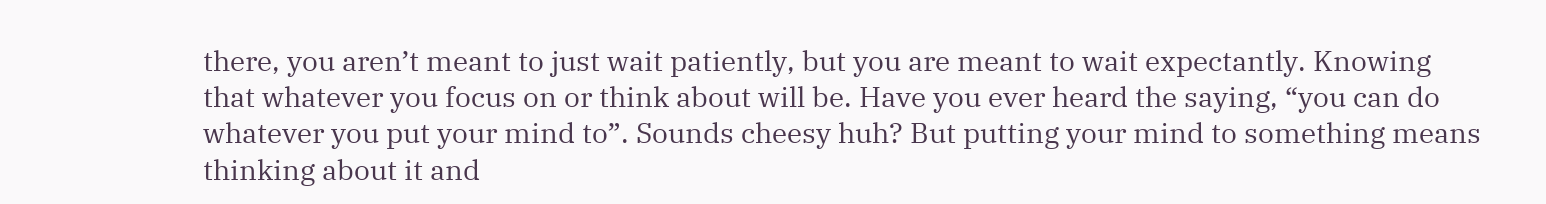there, you aren’t meant to just wait patiently, but you are meant to wait expectantly. Knowing that whatever you focus on or think about will be. Have you ever heard the saying, “you can do whatever you put your mind to”. Sounds cheesy huh? But putting your mind to something means thinking about it and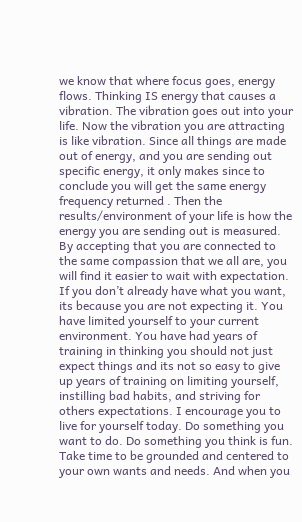we know that where focus goes, energy flows. Thinking IS energy that causes a vibration. The vibration goes out into your life. Now the vibration you are attracting is like vibration. Since all things are made out of energy, and you are sending out specific energy, it only makes since to conclude you will get the same energy frequency returned . Then the results/environment of your life is how the energy you are sending out is measured. By accepting that you are connected to the same compassion that we all are, you will find it easier to wait with expectation. If you don’t already have what you want, its because you are not expecting it. You have limited yourself to your current environment. You have had years of training in thinking you should not just expect things and its not so easy to give up years of training on limiting yourself, instilling bad habits, and striving for others expectations. I encourage you to live for yourself today. Do something you want to do. Do something you think is fun. Take time to be grounded and centered to your own wants and needs. And when you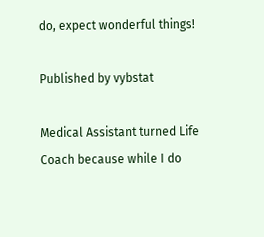do, expect wonderful things!

Published by vybstat

Medical Assistant turned Life Coach because while I do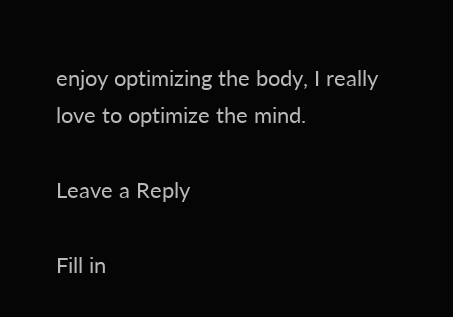enjoy optimizing the body, I really love to optimize the mind.

Leave a Reply

Fill in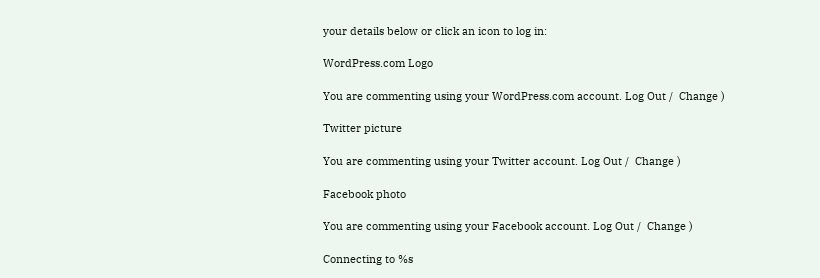your details below or click an icon to log in:

WordPress.com Logo

You are commenting using your WordPress.com account. Log Out /  Change )

Twitter picture

You are commenting using your Twitter account. Log Out /  Change )

Facebook photo

You are commenting using your Facebook account. Log Out /  Change )

Connecting to %s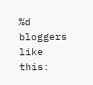%d bloggers like this: